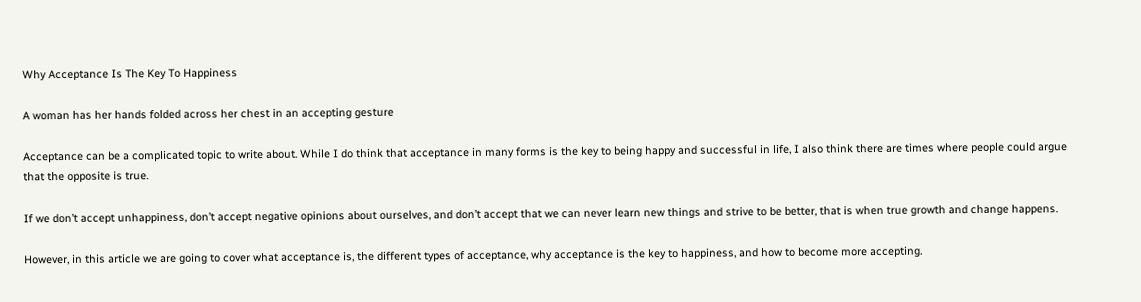Why Acceptance Is The Key To Happiness

A woman has her hands folded across her chest in an accepting gesture

Acceptance can be a complicated topic to write about. While I do think that acceptance in many forms is the key to being happy and successful in life, I also think there are times where people could argue that the opposite is true.

If we don’t accept unhappiness, don’t accept negative opinions about ourselves, and don’t accept that we can never learn new things and strive to be better, that is when true growth and change happens.

However, in this article we are going to cover what acceptance is, the different types of acceptance, why acceptance is the key to happiness, and how to become more accepting.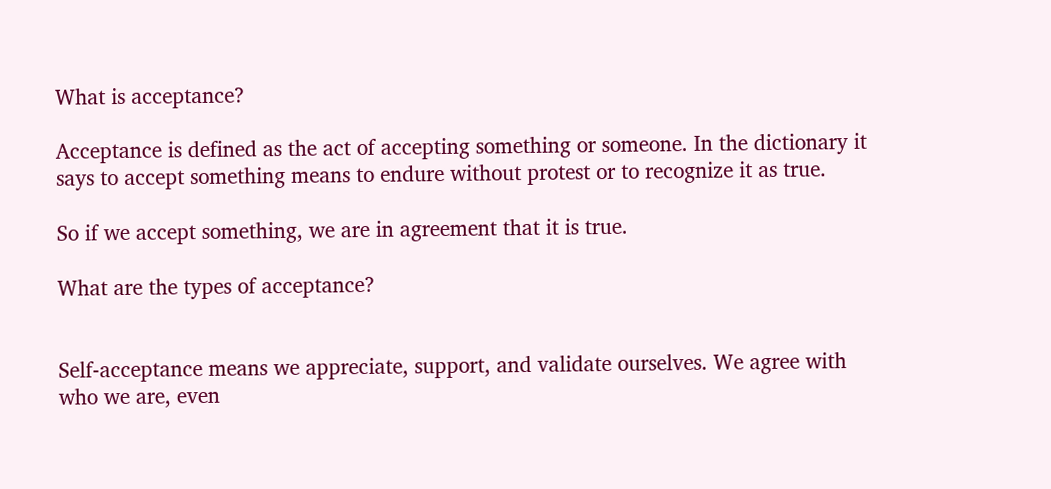What is acceptance?

Acceptance is defined as the act of accepting something or someone. In the dictionary it says to accept something means to endure without protest or to recognize it as true.

So if we accept something, we are in agreement that it is true.

What are the types of acceptance?


Self-acceptance means we appreciate, support, and validate ourselves. We agree with who we are, even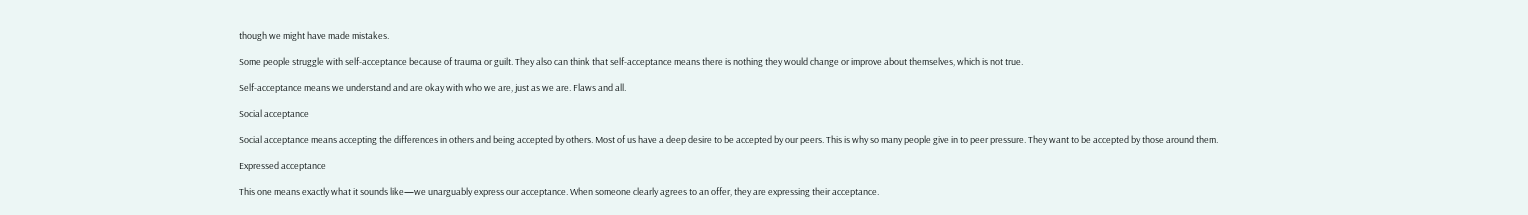though we might have made mistakes.

Some people struggle with self-acceptance because of trauma or guilt. They also can think that self-acceptance means there is nothing they would change or improve about themselves, which is not true.

Self-acceptance means we understand and are okay with who we are, just as we are. Flaws and all.

Social acceptance

Social acceptance means accepting the differences in others and being accepted by others. Most of us have a deep desire to be accepted by our peers. This is why so many people give in to peer pressure. They want to be accepted by those around them.

Expressed acceptance

This one means exactly what it sounds like—we unarguably express our acceptance. When someone clearly agrees to an offer, they are expressing their acceptance.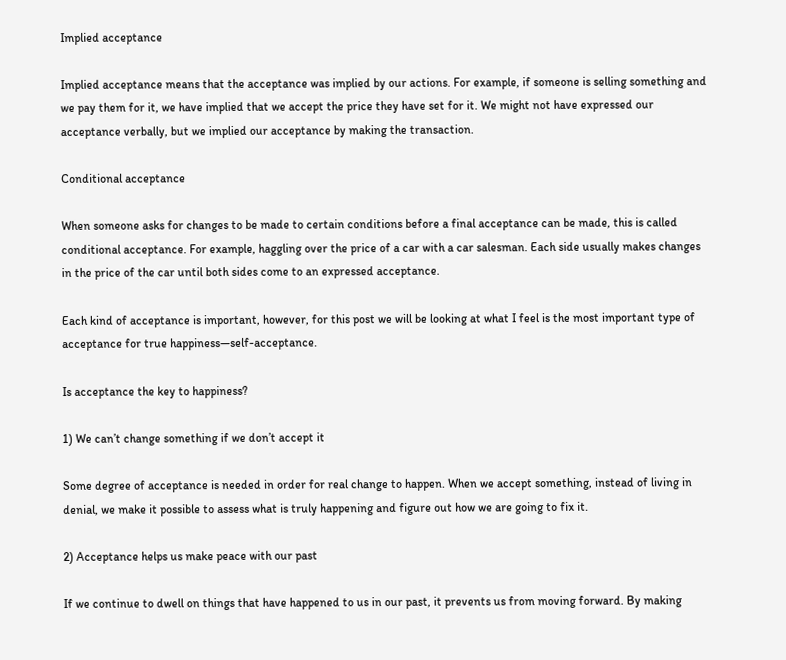Implied acceptance

Implied acceptance means that the acceptance was implied by our actions. For example, if someone is selling something and we pay them for it, we have implied that we accept the price they have set for it. We might not have expressed our acceptance verbally, but we implied our acceptance by making the transaction.

Conditional acceptance

When someone asks for changes to be made to certain conditions before a final acceptance can be made, this is called conditional acceptance. For example, haggling over the price of a car with a car salesman. Each side usually makes changes in the price of the car until both sides come to an expressed acceptance.

Each kind of acceptance is important, however, for this post we will be looking at what I feel is the most important type of acceptance for true happiness—self-acceptance.

Is acceptance the key to happiness?

1) We can’t change something if we don’t accept it

Some degree of acceptance is needed in order for real change to happen. When we accept something, instead of living in denial, we make it possible to assess what is truly happening and figure out how we are going to fix it.

2) Acceptance helps us make peace with our past

If we continue to dwell on things that have happened to us in our past, it prevents us from moving forward. By making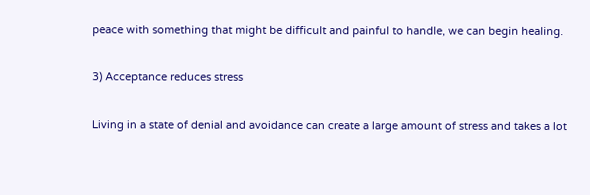peace with something that might be difficult and painful to handle, we can begin healing.

3) Acceptance reduces stress

Living in a state of denial and avoidance can create a large amount of stress and takes a lot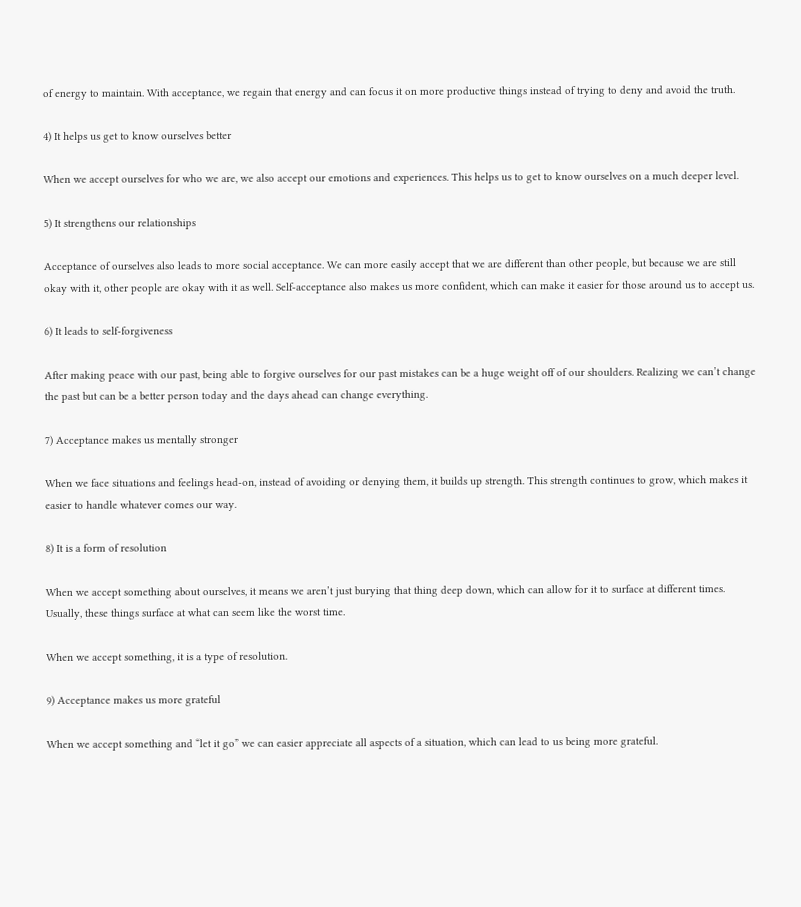of energy to maintain. With acceptance, we regain that energy and can focus it on more productive things instead of trying to deny and avoid the truth.

4) It helps us get to know ourselves better

When we accept ourselves for who we are, we also accept our emotions and experiences. This helps us to get to know ourselves on a much deeper level.

5) It strengthens our relationships

Acceptance of ourselves also leads to more social acceptance. We can more easily accept that we are different than other people, but because we are still okay with it, other people are okay with it as well. Self-acceptance also makes us more confident, which can make it easier for those around us to accept us.

6) It leads to self-forgiveness

After making peace with our past, being able to forgive ourselves for our past mistakes can be a huge weight off of our shoulders. Realizing we can’t change the past but can be a better person today and the days ahead can change everything.

7) Acceptance makes us mentally stronger

When we face situations and feelings head-on, instead of avoiding or denying them, it builds up strength. This strength continues to grow, which makes it easier to handle whatever comes our way.

8) It is a form of resolution

When we accept something about ourselves, it means we aren’t just burying that thing deep down, which can allow for it to surface at different times. Usually, these things surface at what can seem like the worst time.

When we accept something, it is a type of resolution.

9) Acceptance makes us more grateful

When we accept something and “let it go” we can easier appreciate all aspects of a situation, which can lead to us being more grateful.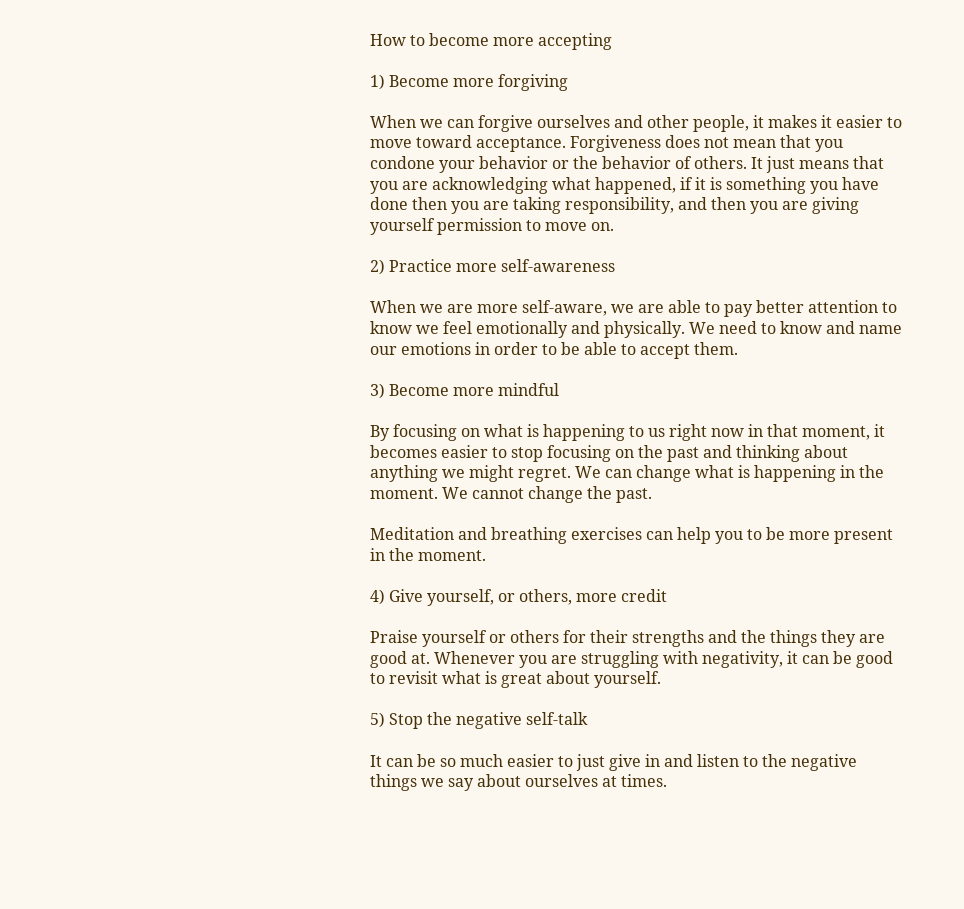How to become more accepting

1) Become more forgiving

When we can forgive ourselves and other people, it makes it easier to move toward acceptance. Forgiveness does not mean that you condone your behavior or the behavior of others. It just means that you are acknowledging what happened, if it is something you have done then you are taking responsibility, and then you are giving yourself permission to move on.

2) Practice more self-awareness

When we are more self-aware, we are able to pay better attention to know we feel emotionally and physically. We need to know and name our emotions in order to be able to accept them.

3) Become more mindful

By focusing on what is happening to us right now in that moment, it becomes easier to stop focusing on the past and thinking about anything we might regret. We can change what is happening in the moment. We cannot change the past.

Meditation and breathing exercises can help you to be more present in the moment.

4) Give yourself, or others, more credit

Praise yourself or others for their strengths and the things they are good at. Whenever you are struggling with negativity, it can be good to revisit what is great about yourself.

5) Stop the negative self-talk

It can be so much easier to just give in and listen to the negative things we say about ourselves at times.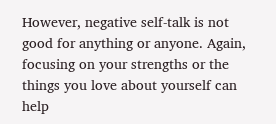However, negative self-talk is not good for anything or anyone. Again, focusing on your strengths or the things you love about yourself can help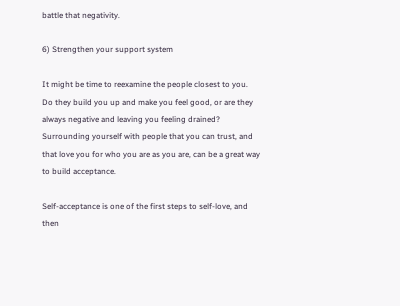battle that negativity.

6) Strengthen your support system

It might be time to reexamine the people closest to you. Do they build you up and make you feel good, or are they always negative and leaving you feeling drained? Surrounding yourself with people that you can trust, and that love you for who you are as you are, can be a great way to build acceptance.

Self-acceptance is one of the first steps to self-love, and then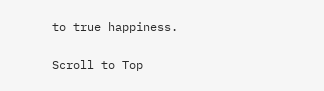to true happiness.

Scroll to Top